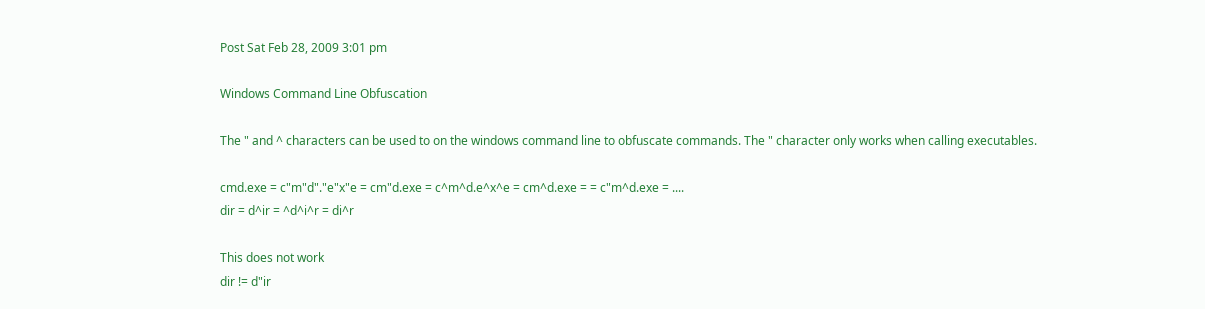Post Sat Feb 28, 2009 3:01 pm

Windows Command Line Obfuscation

The " and ^ characters can be used to on the windows command line to obfuscate commands. The " character only works when calling executables.

cmd.exe = c"m"d"."e"x"e = cm"d.exe = c^m^d.e^x^e = cm^d.exe = = c"m^d.exe = ....
dir = d^ir = ^d^i^r = di^r

This does not work
dir != d"ir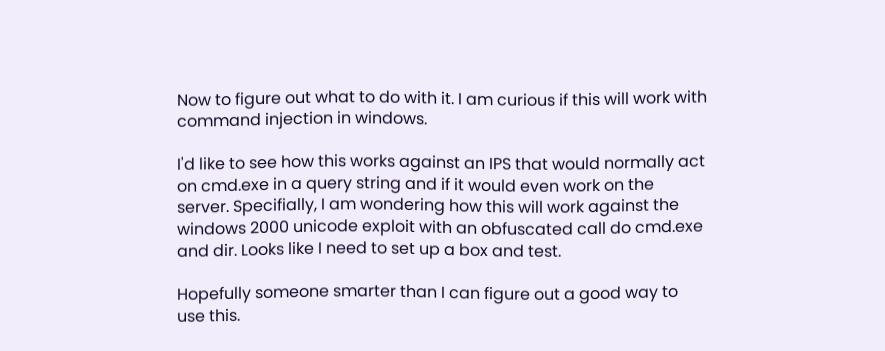Now to figure out what to do with it. I am curious if this will work with command injection in windows.

I'd like to see how this works against an IPS that would normally act on cmd.exe in a query string and if it would even work on the server. Specifially, I am wondering how this will work against the windows 2000 unicode exploit with an obfuscated call do cmd.exe and dir. Looks like I need to set up a box and test.

Hopefully someone smarter than I can figure out a good way to use this.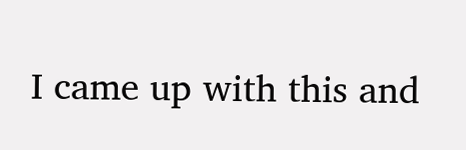I came up with this and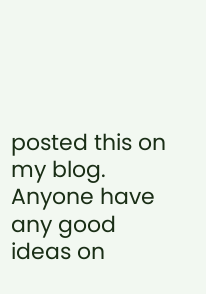posted this on my blog. Anyone have any good ideas on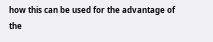how this can be used for the advantage of the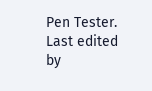Pen Tester.
Last edited by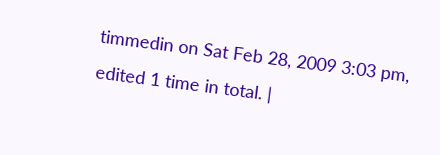timmedin on Sat Feb 28, 2009 3:03 pm, edited 1 time in total. |